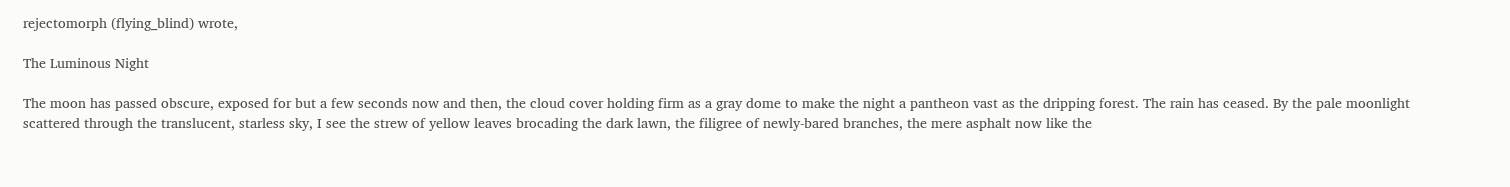rejectomorph (flying_blind) wrote,

The Luminous Night

The moon has passed obscure, exposed for but a few seconds now and then, the cloud cover holding firm as a gray dome to make the night a pantheon vast as the dripping forest. The rain has ceased. By the pale moonlight scattered through the translucent, starless sky, I see the strew of yellow leaves brocading the dark lawn, the filigree of newly-bared branches, the mere asphalt now like the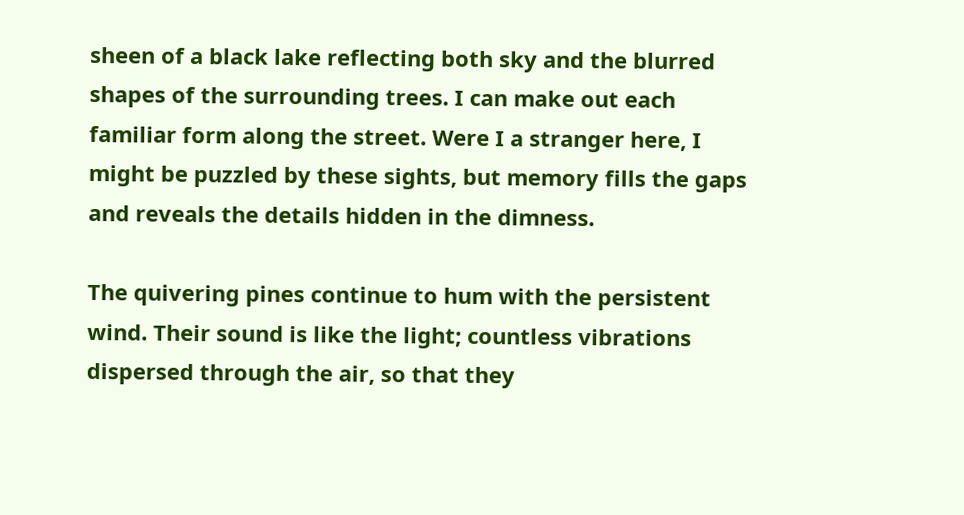sheen of a black lake reflecting both sky and the blurred shapes of the surrounding trees. I can make out each familiar form along the street. Were I a stranger here, I might be puzzled by these sights, but memory fills the gaps and reveals the details hidden in the dimness.

The quivering pines continue to hum with the persistent wind. Their sound is like the light; countless vibrations dispersed through the air, so that they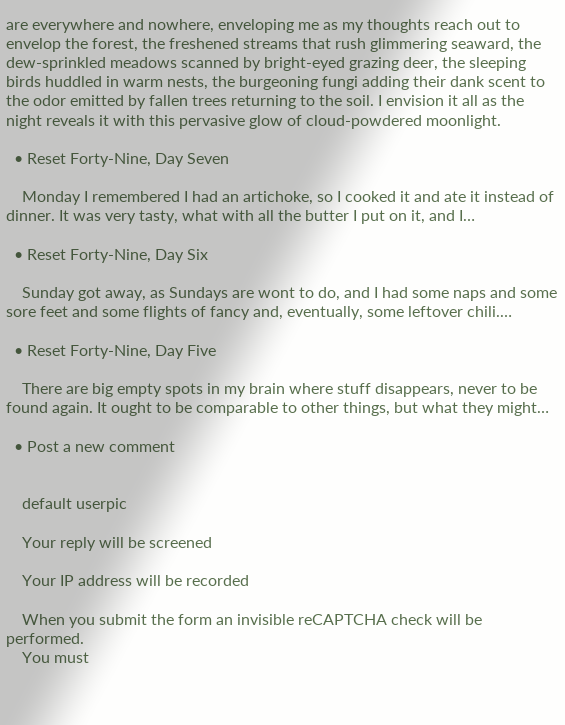are everywhere and nowhere, enveloping me as my thoughts reach out to envelop the forest, the freshened streams that rush glimmering seaward, the dew-sprinkled meadows scanned by bright-eyed grazing deer, the sleeping birds huddled in warm nests, the burgeoning fungi adding their dank scent to the odor emitted by fallen trees returning to the soil. I envision it all as the night reveals it with this pervasive glow of cloud-powdered moonlight.

  • Reset Forty-Nine, Day Seven

    Monday I remembered I had an artichoke, so I cooked it and ate it instead of dinner. It was very tasty, what with all the butter I put on it, and I…

  • Reset Forty-Nine, Day Six

    Sunday got away, as Sundays are wont to do, and I had some naps and some sore feet and some flights of fancy and, eventually, some leftover chili.…

  • Reset Forty-Nine, Day Five

    There are big empty spots in my brain where stuff disappears, never to be found again. It ought to be comparable to other things, but what they might…

  • Post a new comment


    default userpic

    Your reply will be screened

    Your IP address will be recorded

    When you submit the form an invisible reCAPTCHA check will be performed.
    You must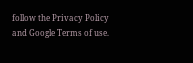follow the Privacy Policy and Google Terms of use.